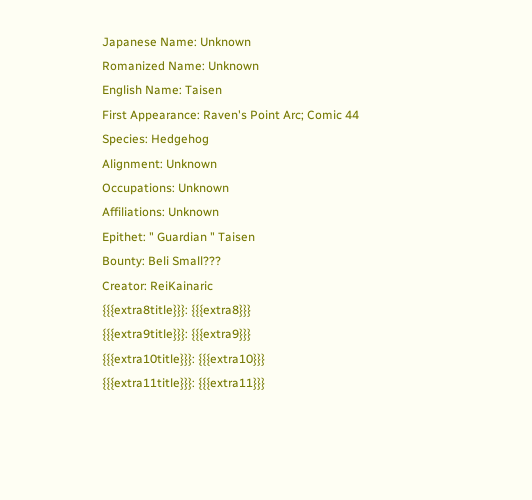Japanese Name: Unknown
Romanized Name: Unknown
English Name: Taisen
First Appearance: Raven's Point Arc; Comic 44
Species: Hedgehog
Alignment: Unknown
Occupations: Unknown
Affiliations: Unknown
Epithet: " Guardian " Taisen
Bounty: Beli Small???
Creator: ReiKainaric
{{{extra8title}}}: {{{extra8}}}
{{{extra9title}}}: {{{extra9}}}
{{{extra10title}}}: {{{extra10}}}
{{{extra11title}}}: {{{extra11}}}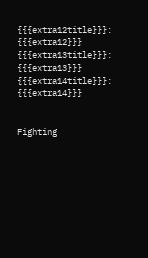{{{extra12title}}}: {{{extra12}}}
{{{extra13title}}}: {{{extra13}}}
{{{extra14title}}}: {{{extra14}}}


Fighting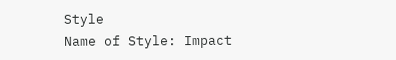Style
Name of Style: Impact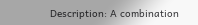Description: A combination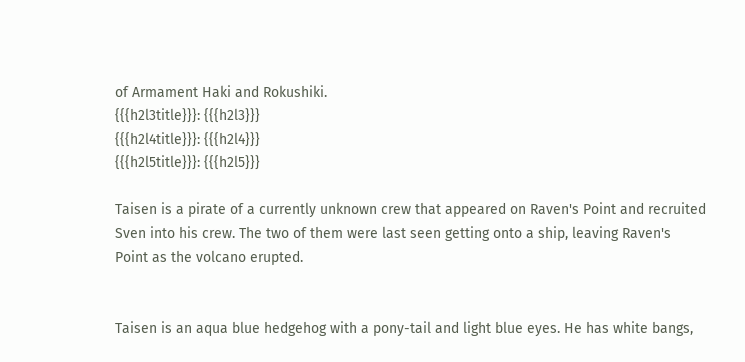of Armament Haki and Rokushiki.
{{{h2l3title}}}: {{{h2l3}}}
{{{h2l4title}}}: {{{h2l4}}}
{{{h2l5title}}}: {{{h2l5}}}

Taisen is a pirate of a currently unknown crew that appeared on Raven's Point and recruited Sven into his crew. The two of them were last seen getting onto a ship, leaving Raven's Point as the volcano erupted.


Taisen is an aqua blue hedgehog with a pony-tail and light blue eyes. He has white bangs,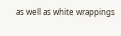as well as white wrappings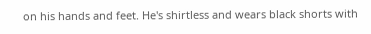on his hands and feet. He's shirtless and wears black shorts with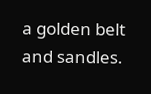a golden belt and sandles.